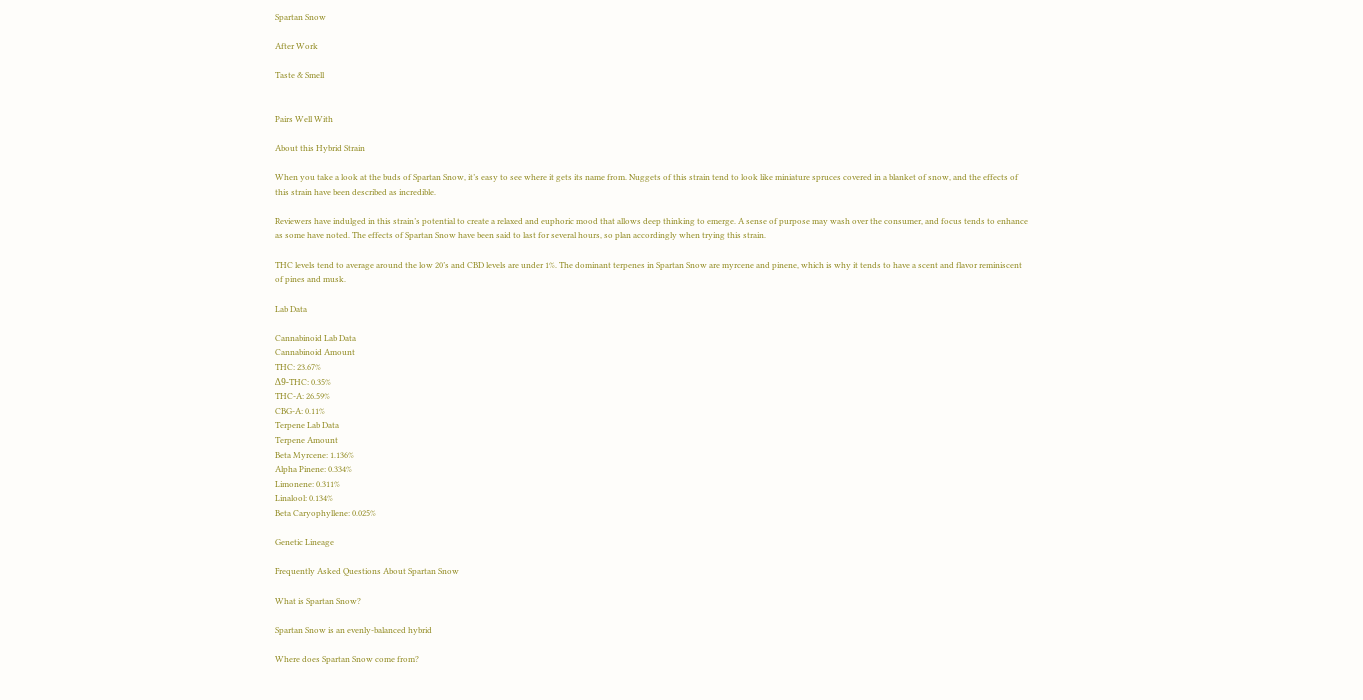Spartan Snow

After Work

Taste & Smell


Pairs Well With

About this Hybrid Strain

When you take a look at the buds of Spartan Snow, it’s easy to see where it gets its name from. Nuggets of this strain tend to look like miniature spruces covered in a blanket of snow, and the effects of this strain have been described as incredible.

Reviewers have indulged in this strain’s potential to create a relaxed and euphoric mood that allows deep thinking to emerge. A sense of purpose may wash over the consumer, and focus tends to enhance as some have noted. The effects of Spartan Snow have been said to last for several hours, so plan accordingly when trying this strain.

THC levels tend to average around the low 20’s and CBD levels are under 1%. The dominant terpenes in Spartan Snow are myrcene and pinene, which is why it tends to have a scent and flavor reminiscent of pines and musk.

Lab Data

Cannabinoid Lab Data
Cannabinoid Amount
THC: 23.67%
Δ9-THC: 0.35%
THC-A: 26.59%
CBG-A: 0.11%
Terpene Lab Data
Terpene Amount
Beta Myrcene: 1.136%
Alpha Pinene: 0.334%
Limonene: 0.311%
Linalool: 0.134%
Beta Caryophyllene: 0.025%

Genetic Lineage

Frequently Asked Questions About Spartan Snow

What is Spartan Snow?

Spartan Snow is an evenly-balanced hybrid

Where does Spartan Snow come from?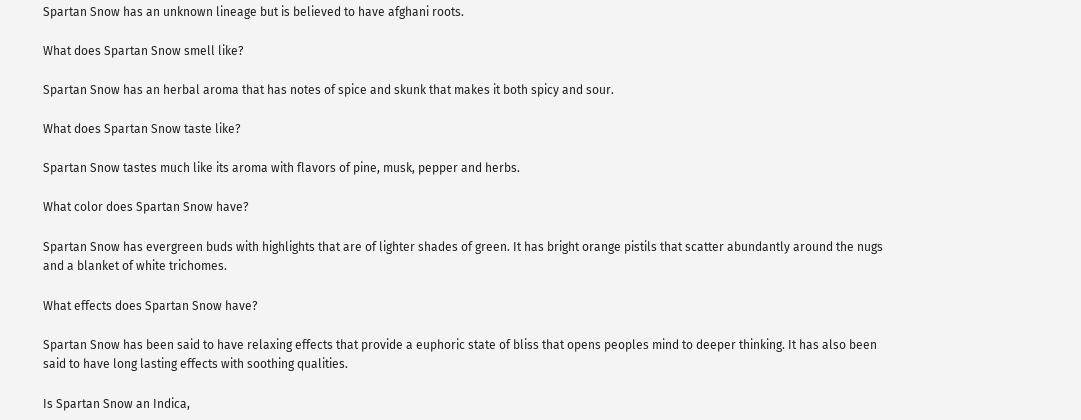Spartan Snow has an unknown lineage but is believed to have afghani roots.

What does Spartan Snow smell like?

Spartan Snow has an herbal aroma that has notes of spice and skunk that makes it both spicy and sour.

What does Spartan Snow taste like?

Spartan Snow tastes much like its aroma with flavors of pine, musk, pepper and herbs.

What color does Spartan Snow have?

Spartan Snow has evergreen buds with highlights that are of lighter shades of green. It has bright orange pistils that scatter abundantly around the nugs and a blanket of white trichomes.

What effects does Spartan Snow have?

Spartan Snow has been said to have relaxing effects that provide a euphoric state of bliss that opens peoples mind to deeper thinking. It has also been said to have long lasting effects with soothing qualities.

Is Spartan Snow an Indica,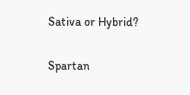Sativa or Hybrid?

Spartan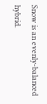Snow is an evenly-balanced hybrid.